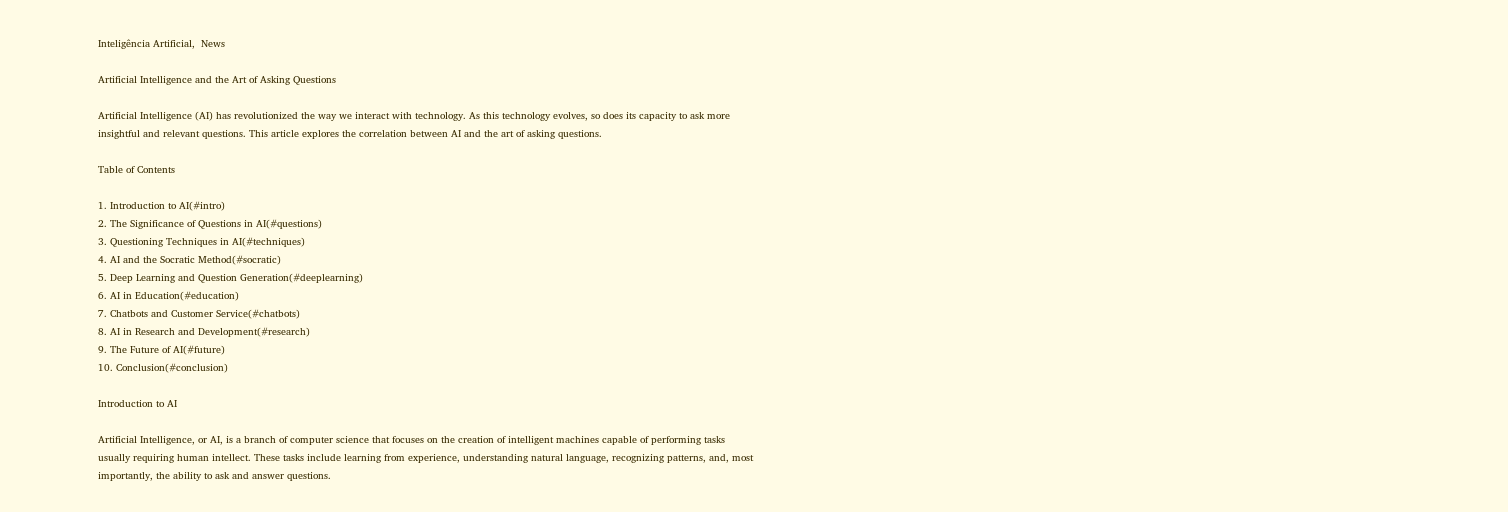Inteligência Artificial,  News

Artificial Intelligence and the Art of Asking Questions

Artificial Intelligence (AI) has revolutionized the way we interact with technology. As this technology evolves, so does its capacity to ask more insightful and relevant questions. This article explores the correlation between AI and the art of asking questions.

Table of Contents

1. Introduction to AI(#intro)
2. The Significance of Questions in AI(#questions)
3. Questioning Techniques in AI(#techniques)
4. AI and the Socratic Method(#socratic)
5. Deep Learning and Question Generation(#deeplearning)
6. AI in Education(#education)
7. Chatbots and Customer Service(#chatbots)
8. AI in Research and Development(#research)
9. The Future of AI(#future)
10. Conclusion(#conclusion)

Introduction to AI

Artificial Intelligence, or AI, is a branch of computer science that focuses on the creation of intelligent machines capable of performing tasks usually requiring human intellect. These tasks include learning from experience, understanding natural language, recognizing patterns, and, most importantly, the ability to ask and answer questions.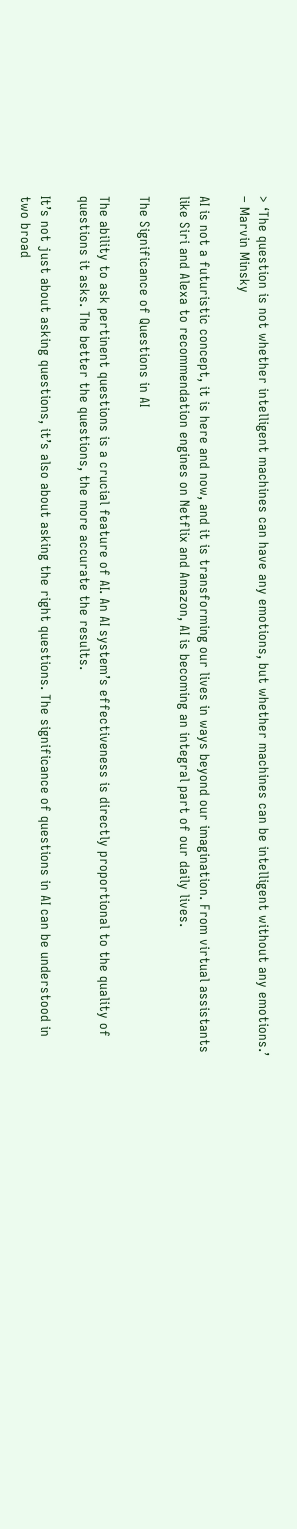> ‘The question is not whether intelligent machines can have any emotions, but whether machines can be intelligent without any emotions.’ – Marvin Minsky

AI is not a futuristic concept, it is here and now, and it is transforming our lives in ways beyond our imagination. From virtual assistants like Siri and Alexa to recommendation engines on Netflix and Amazon, AI is becoming an integral part of our daily lives.

The Significance of Questions in AI

The ability to ask pertinent questions is a crucial feature of AI. An AI system’s effectiveness is directly proportional to the quality of questions it asks. The better the questions, the more accurate the results.

It’s not just about asking questions, it’s also about asking the right questions. The significance of questions in AI can be understood in two broad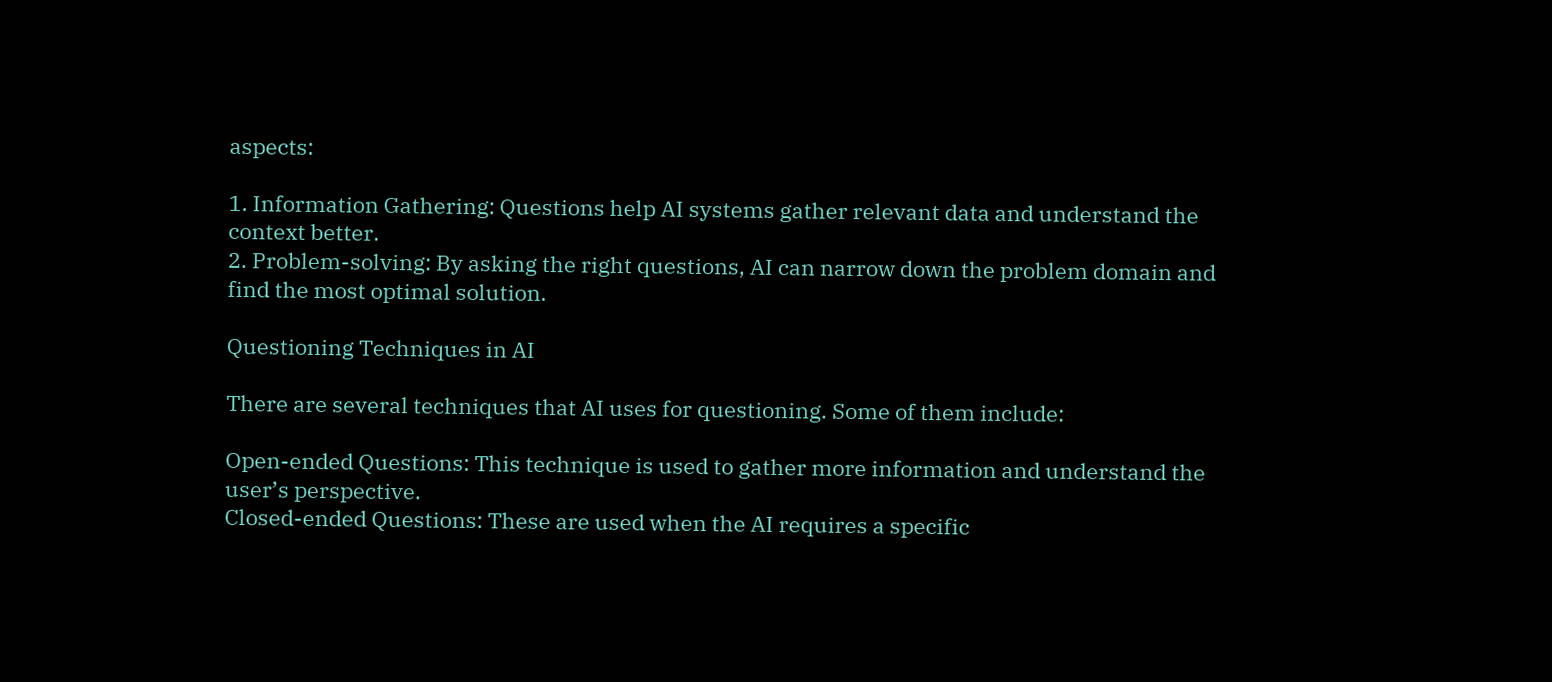aspects:

1. Information Gathering: Questions help AI systems gather relevant data and understand the context better.
2. Problem-solving: By asking the right questions, AI can narrow down the problem domain and find the most optimal solution.

Questioning Techniques in AI

There are several techniques that AI uses for questioning. Some of them include:

Open-ended Questions: This technique is used to gather more information and understand the user’s perspective.
Closed-ended Questions: These are used when the AI requires a specific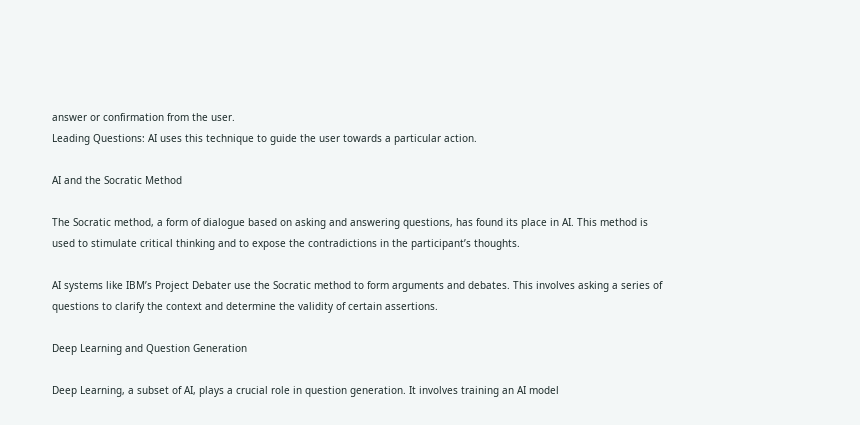answer or confirmation from the user.
Leading Questions: AI uses this technique to guide the user towards a particular action.

AI and the Socratic Method

The Socratic method, a form of dialogue based on asking and answering questions, has found its place in AI. This method is used to stimulate critical thinking and to expose the contradictions in the participant’s thoughts.

AI systems like IBM’s Project Debater use the Socratic method to form arguments and debates. This involves asking a series of questions to clarify the context and determine the validity of certain assertions.

Deep Learning and Question Generation

Deep Learning, a subset of AI, plays a crucial role in question generation. It involves training an AI model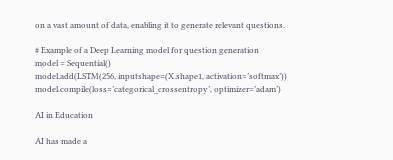on a vast amount of data, enabling it to generate relevant questions.

# Example of a Deep Learning model for question generation
model = Sequential()
model.add(LSTM(256, inputshape=(X.shape1, activation=’softmax’))
model.compile(loss=’categorical_crossentropy’, optimizer=’adam’)

AI in Education

AI has made a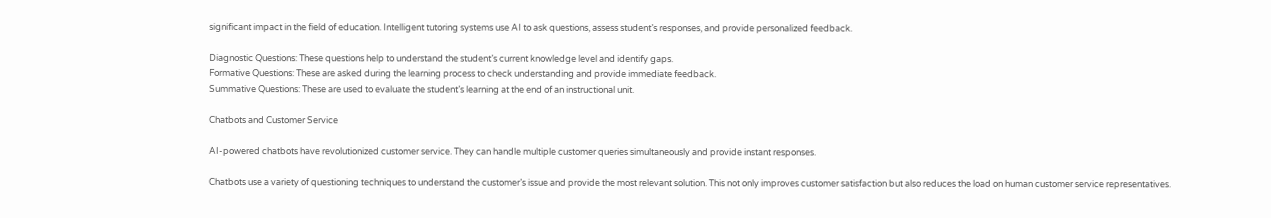significant impact in the field of education. Intelligent tutoring systems use AI to ask questions, assess student’s responses, and provide personalized feedback.

Diagnostic Questions: These questions help to understand the student’s current knowledge level and identify gaps.
Formative Questions: These are asked during the learning process to check understanding and provide immediate feedback.
Summative Questions: These are used to evaluate the student’s learning at the end of an instructional unit.

Chatbots and Customer Service

AI-powered chatbots have revolutionized customer service. They can handle multiple customer queries simultaneously and provide instant responses.

Chatbots use a variety of questioning techniques to understand the customer’s issue and provide the most relevant solution. This not only improves customer satisfaction but also reduces the load on human customer service representatives.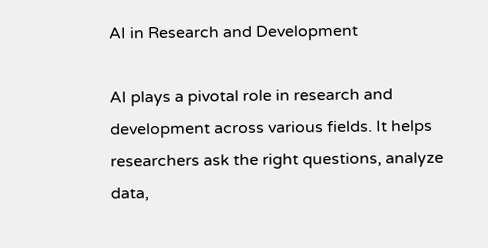AI in Research and Development

AI plays a pivotal role in research and development across various fields. It helps researchers ask the right questions, analyze data,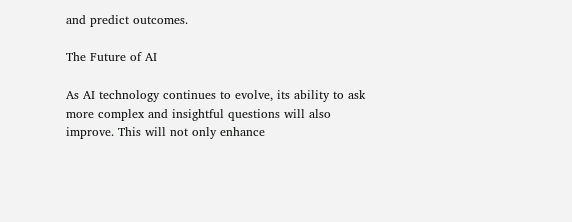and predict outcomes.

The Future of AI

As AI technology continues to evolve, its ability to ask more complex and insightful questions will also improve. This will not only enhance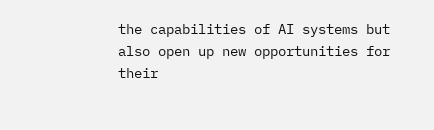the capabilities of AI systems but also open up new opportunities for their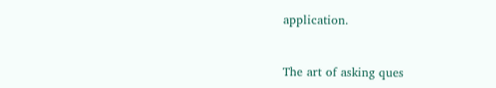application.


The art of asking ques